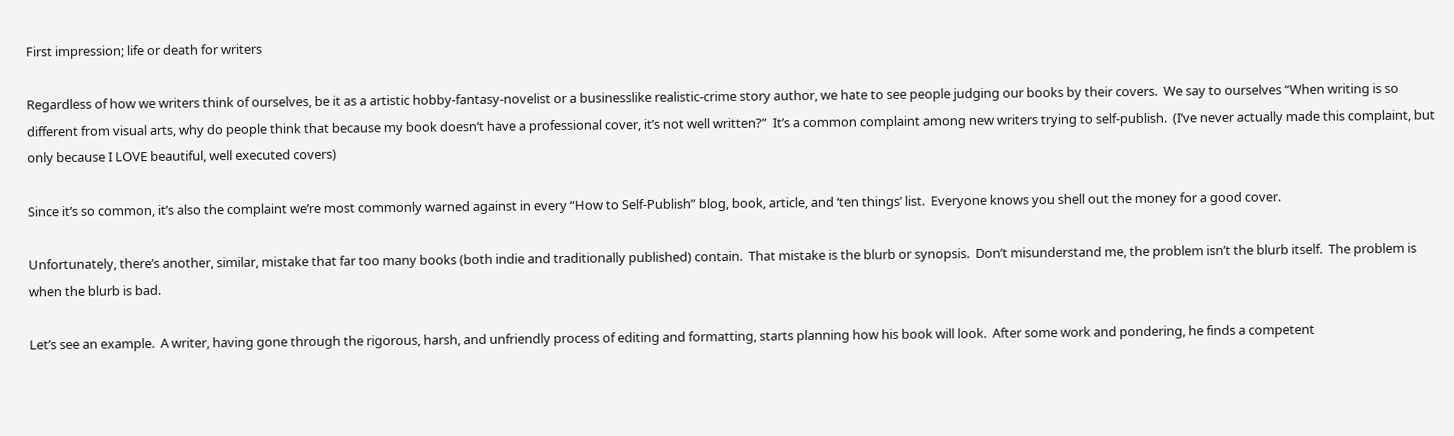First impression; life or death for writers

Regardless of how we writers think of ourselves, be it as a artistic hobby-fantasy-novelist or a businesslike realistic-crime story author, we hate to see people judging our books by their covers.  We say to ourselves “When writing is so different from visual arts, why do people think that because my book doesn’t have a professional cover, it’s not well written?”  It’s a common complaint among new writers trying to self-publish.  (I’ve never actually made this complaint, but only because I LOVE beautiful, well executed covers)

Since it’s so common, it’s also the complaint we’re most commonly warned against in every “How to Self-Publish” blog, book, article, and ‘ten things’ list.  Everyone knows you shell out the money for a good cover.

Unfortunately, there’s another, similar, mistake that far too many books (both indie and traditionally published) contain.  That mistake is the blurb or synopsis.  Don’t misunderstand me, the problem isn’t the blurb itself.  The problem is when the blurb is bad.

Let’s see an example.  A writer, having gone through the rigorous, harsh, and unfriendly process of editing and formatting, starts planning how his book will look.  After some work and pondering, he finds a competent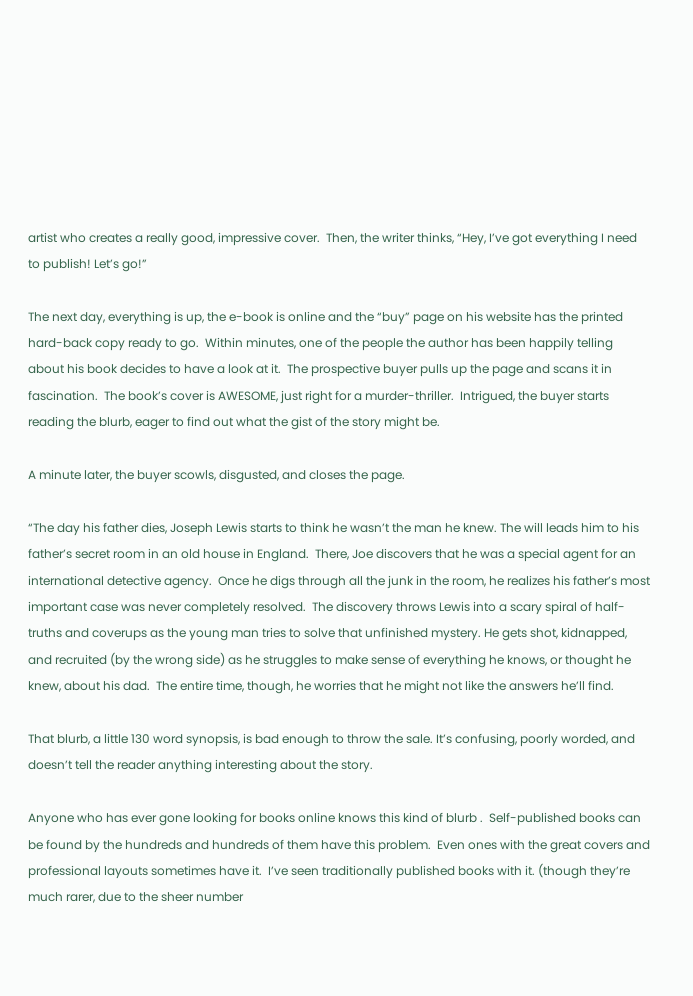artist who creates a really good, impressive cover.  Then, the writer thinks, “Hey, I’ve got everything I need to publish! Let’s go!”

The next day, everything is up, the e-book is online and the “buy” page on his website has the printed hard-back copy ready to go.  Within minutes, one of the people the author has been happily telling about his book decides to have a look at it.  The prospective buyer pulls up the page and scans it in fascination.  The book’s cover is AWESOME, just right for a murder-thriller.  Intrigued, the buyer starts reading the blurb, eager to find out what the gist of the story might be.

A minute later, the buyer scowls, disgusted, and closes the page.

“The day his father dies, Joseph Lewis starts to think he wasn’t the man he knew. The will leads him to his father’s secret room in an old house in England.  There, Joe discovers that he was a special agent for an international detective agency.  Once he digs through all the junk in the room, he realizes his father’s most important case was never completely resolved.  The discovery throws Lewis into a scary spiral of half-truths and coverups as the young man tries to solve that unfinished mystery. He gets shot, kidnapped, and recruited (by the wrong side) as he struggles to make sense of everything he knows, or thought he knew, about his dad.  The entire time, though, he worries that he might not like the answers he’ll find.

That blurb, a little 130 word synopsis, is bad enough to throw the sale. It’s confusing, poorly worded, and doesn’t tell the reader anything interesting about the story.

Anyone who has ever gone looking for books online knows this kind of blurb .  Self-published books can be found by the hundreds and hundreds of them have this problem.  Even ones with the great covers and professional layouts sometimes have it.  I’ve seen traditionally published books with it. (though they’re much rarer, due to the sheer number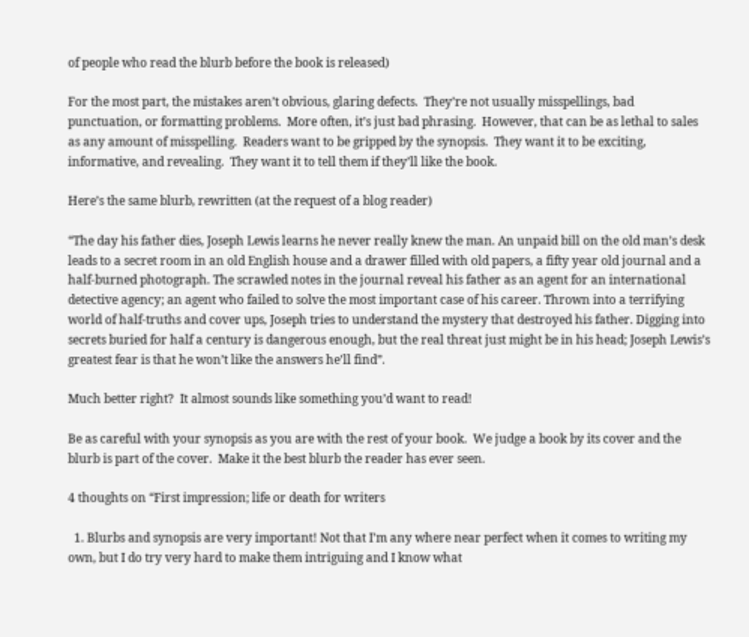of people who read the blurb before the book is released)

For the most part, the mistakes aren’t obvious, glaring defects.  They’re not usually misspellings, bad punctuation, or formatting problems.  More often, it’s just bad phrasing.  However, that can be as lethal to sales as any amount of misspelling.  Readers want to be gripped by the synopsis.  They want it to be exciting, informative, and revealing.  They want it to tell them if they’ll like the book.

Here’s the same blurb, rewritten (at the request of a blog reader)

“The day his father dies, Joseph Lewis learns he never really knew the man. An unpaid bill on the old man’s desk leads to a secret room in an old English house and a drawer filled with old papers, a fifty year old journal and a half-burned photograph. The scrawled notes in the journal reveal his father as an agent for an international detective agency; an agent who failed to solve the most important case of his career. Thrown into a terrifying world of half-truths and cover ups, Joseph tries to understand the mystery that destroyed his father. Digging into secrets buried for half a century is dangerous enough, but the real threat just might be in his head; Joseph Lewis’s greatest fear is that he won’t like the answers he’ll find”.

Much better right?  It almost sounds like something you’d want to read!

Be as careful with your synopsis as you are with the rest of your book.  We judge a book by its cover and the blurb is part of the cover.  Make it the best blurb the reader has ever seen.

4 thoughts on “First impression; life or death for writers

  1. Blurbs and synopsis are very important! Not that I’m any where near perfect when it comes to writing my own, but I do try very hard to make them intriguing and I know what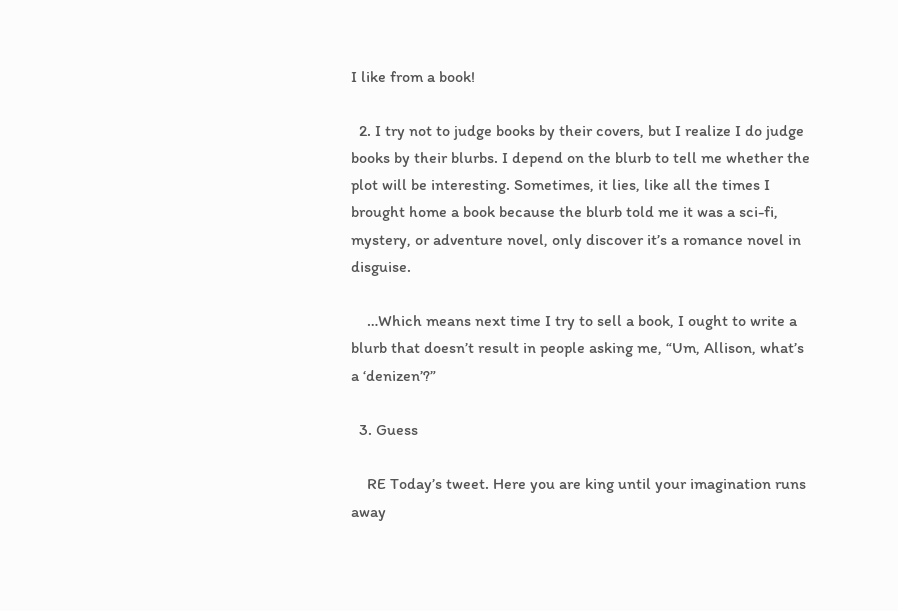I like from a book!

  2. I try not to judge books by their covers, but I realize I do judge books by their blurbs. I depend on the blurb to tell me whether the plot will be interesting. Sometimes, it lies, like all the times I brought home a book because the blurb told me it was a sci-fi, mystery, or adventure novel, only discover it’s a romance novel in disguise.

    …Which means next time I try to sell a book, I ought to write a blurb that doesn’t result in people asking me, “Um, Allison, what’s a ‘denizen’?”

  3. Guess

    RE Today’s tweet. Here you are king until your imagination runs away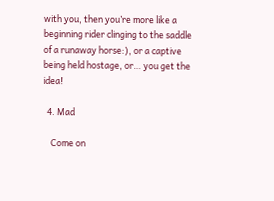with you, then you’re more like a beginning rider clinging to the saddle of a runaway horse:), or a captive being held hostage, or… you get the idea!

  4. Mad

    Come on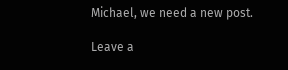Michael, we need a new post.

Leave a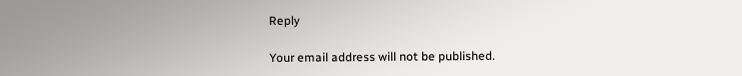Reply

Your email address will not be published.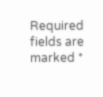Required fields are marked *